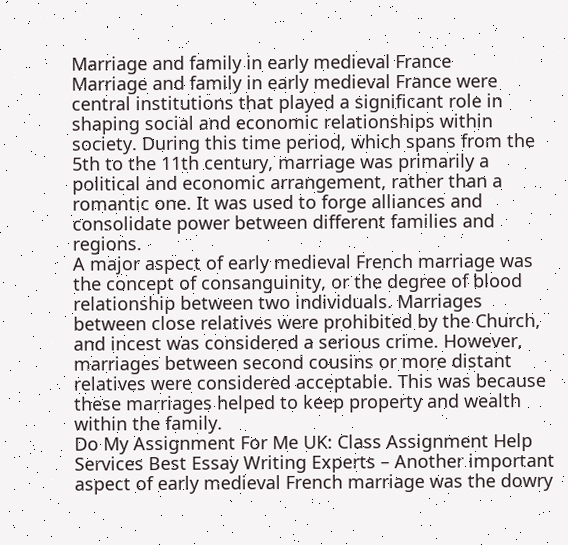Marriage and family in early medieval France
Marriage and family in early medieval France were central institutions that played a significant role in shaping social and economic relationships within society. During this time period, which spans from the 5th to the 11th century, marriage was primarily a political and economic arrangement, rather than a romantic one. It was used to forge alliances and consolidate power between different families and regions.
A major aspect of early medieval French marriage was the concept of consanguinity, or the degree of blood relationship between two individuals. Marriages between close relatives were prohibited by the Church, and incest was considered a serious crime. However, marriages between second cousins or more distant relatives were considered acceptable. This was because these marriages helped to keep property and wealth within the family.
Do My Assignment For Me UK: Class Assignment Help Services Best Essay Writing Experts – Another important aspect of early medieval French marriage was the dowry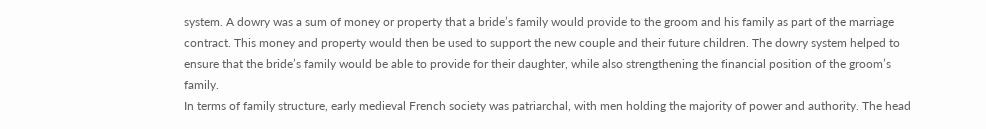system. A dowry was a sum of money or property that a bride’s family would provide to the groom and his family as part of the marriage contract. This money and property would then be used to support the new couple and their future children. The dowry system helped to ensure that the bride’s family would be able to provide for their daughter, while also strengthening the financial position of the groom’s family.
In terms of family structure, early medieval French society was patriarchal, with men holding the majority of power and authority. The head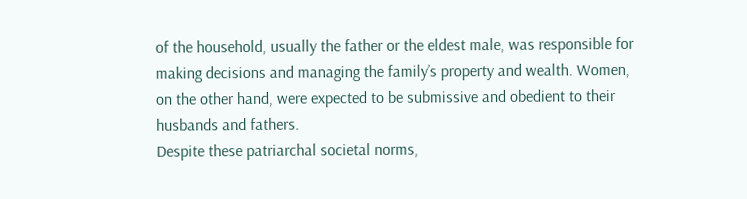of the household, usually the father or the eldest male, was responsible for making decisions and managing the family’s property and wealth. Women, on the other hand, were expected to be submissive and obedient to their husbands and fathers.
Despite these patriarchal societal norms,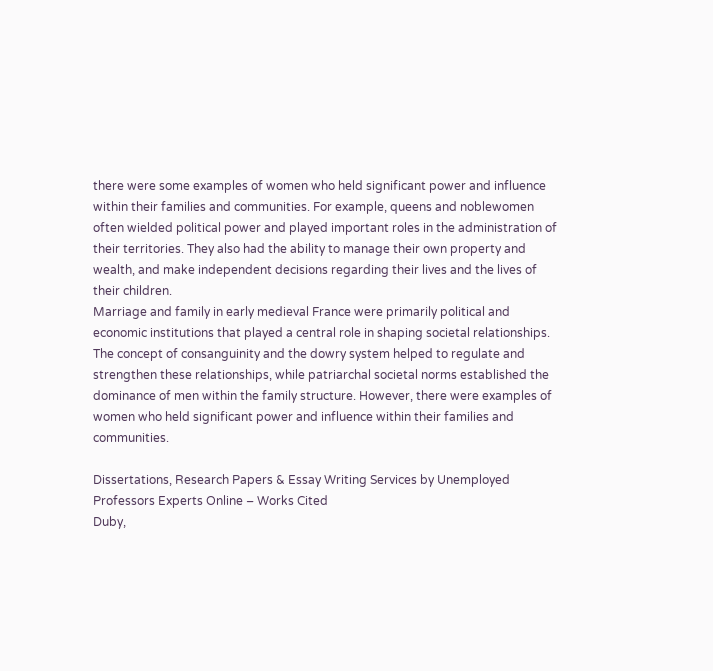there were some examples of women who held significant power and influence within their families and communities. For example, queens and noblewomen often wielded political power and played important roles in the administration of their territories. They also had the ability to manage their own property and wealth, and make independent decisions regarding their lives and the lives of their children.
Marriage and family in early medieval France were primarily political and economic institutions that played a central role in shaping societal relationships. The concept of consanguinity and the dowry system helped to regulate and strengthen these relationships, while patriarchal societal norms established the dominance of men within the family structure. However, there were examples of women who held significant power and influence within their families and communities.

Dissertations, Research Papers & Essay Writing Services by Unemployed Professors Experts Online – Works Cited
Duby,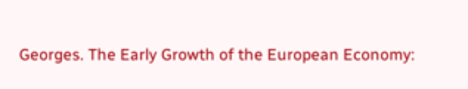Georges. The Early Growth of the European Economy: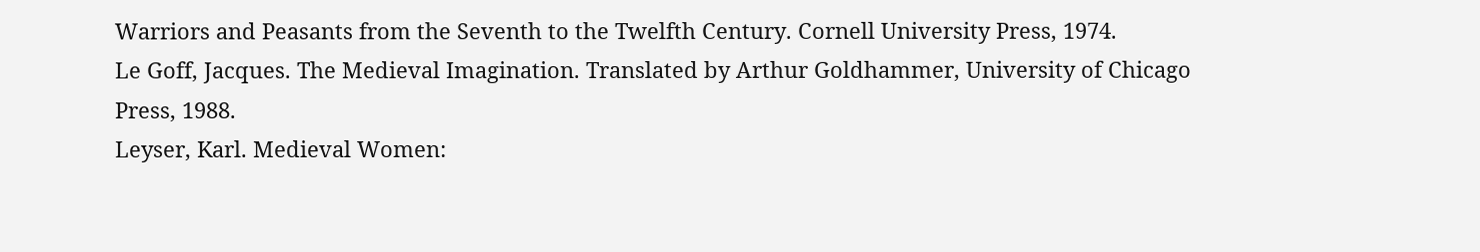Warriors and Peasants from the Seventh to the Twelfth Century. Cornell University Press, 1974.
Le Goff, Jacques. The Medieval Imagination. Translated by Arthur Goldhammer, University of Chicago Press, 1988.
Leyser, Karl. Medieval Women: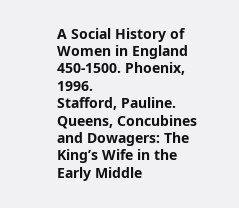A Social History of Women in England 450-1500. Phoenix, 1996.
Stafford, Pauline. Queens, Concubines and Dowagers: The King’s Wife in the Early Middle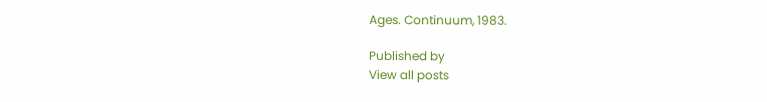Ages. Continuum, 1983.

Published by
View all posts